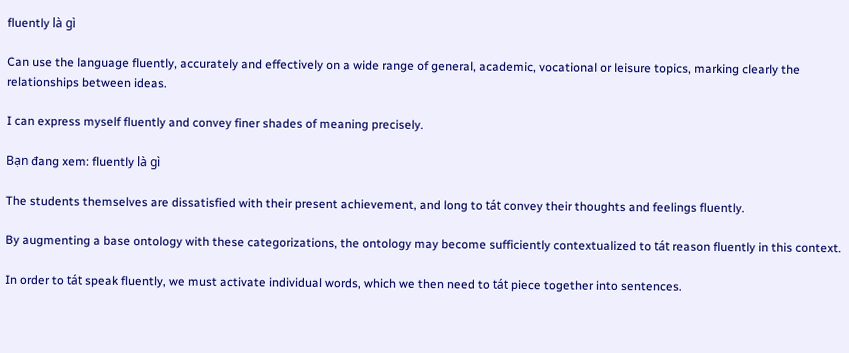fluently là gì

Can use the language fluently, accurately and effectively on a wide range of general, academic, vocational or leisure topics, marking clearly the relationships between ideas.

I can express myself fluently and convey finer shades of meaning precisely.

Bạn đang xem: fluently là gì

The students themselves are dissatisfied with their present achievement, and long to tát convey their thoughts and feelings fluently.

By augmenting a base ontology with these categorizations, the ontology may become sufficiently contextualized to tát reason fluently in this context.

In order to tát speak fluently, we must activate individual words, which we then need to tát piece together into sentences.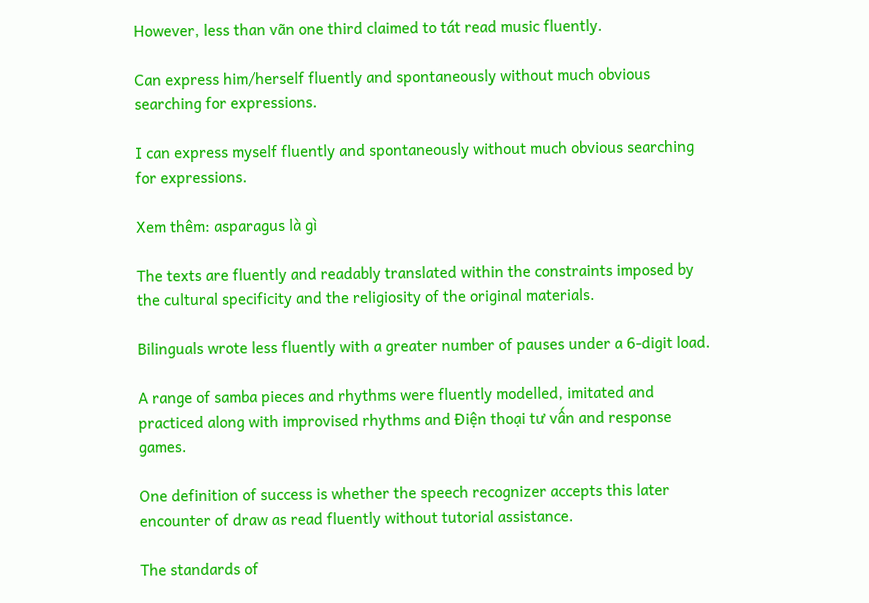However, less than vãn one third claimed to tát read music fluently.

Can express him/herself fluently and spontaneously without much obvious searching for expressions.

I can express myself fluently and spontaneously without much obvious searching for expressions.

Xem thêm: asparagus là gì

The texts are fluently and readably translated within the constraints imposed by the cultural specificity and the religiosity of the original materials.

Bilinguals wrote less fluently with a greater number of pauses under a 6-digit load.

A range of samba pieces and rhythms were fluently modelled, imitated and practiced along with improvised rhythms and Điện thoại tư vấn and response games.

One definition of success is whether the speech recognizer accepts this later encounter of draw as read fluently without tutorial assistance.

The standards of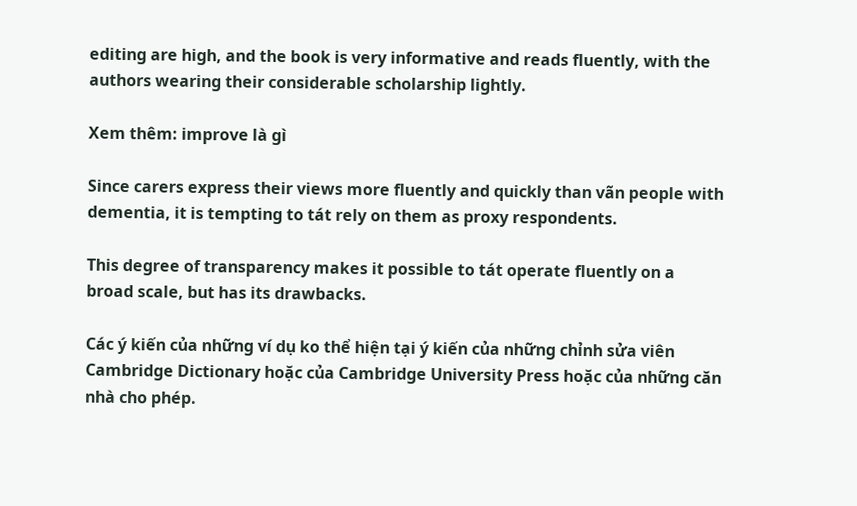editing are high, and the book is very informative and reads fluently, with the authors wearing their considerable scholarship lightly.

Xem thêm: improve là gì

Since carers express their views more fluently and quickly than vãn people with dementia, it is tempting to tát rely on them as proxy respondents.

This degree of transparency makes it possible to tát operate fluently on a broad scale, but has its drawbacks.

Các ý kiến của những ví dụ ko thể hiện tại ý kiến của những chỉnh sửa viên Cambridge Dictionary hoặc của Cambridge University Press hoặc của những căn nhà cho phép.